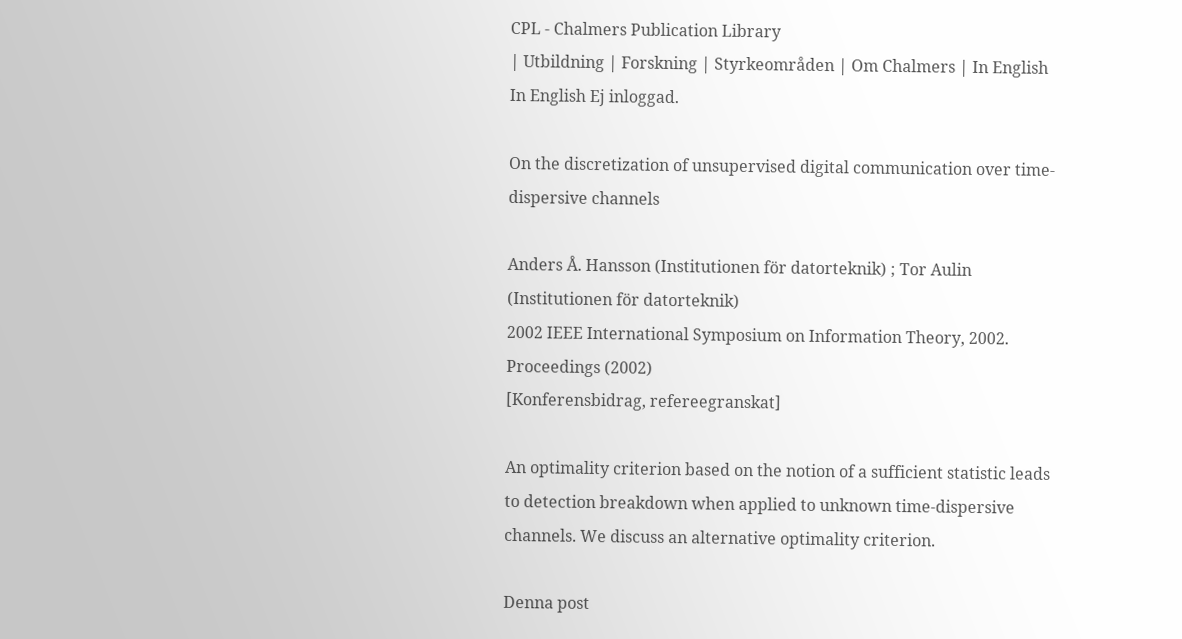CPL - Chalmers Publication Library
| Utbildning | Forskning | Styrkeområden | Om Chalmers | In English In English Ej inloggad.

On the discretization of unsupervised digital communication over time-dispersive channels

Anders Å. Hansson (Institutionen för datorteknik) ; Tor Aulin (Institutionen för datorteknik)
2002 IEEE International Symposium on Information Theory, 2002. Proceedings (2002)
[Konferensbidrag, refereegranskat]

An optimality criterion based on the notion of a sufficient statistic leads to detection breakdown when applied to unknown time-dispersive channels. We discuss an alternative optimality criterion.

Denna post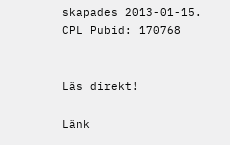skapades 2013-01-15.
CPL Pubid: 170768


Läs direkt!

Länk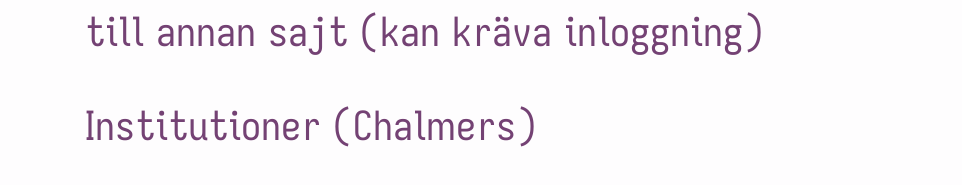till annan sajt (kan kräva inloggning)

Institutioner (Chalmers)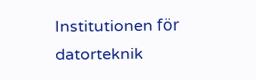Institutionen för datorteknik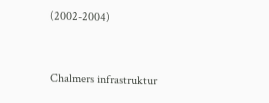(2002-2004)



Chalmers infrastruktur